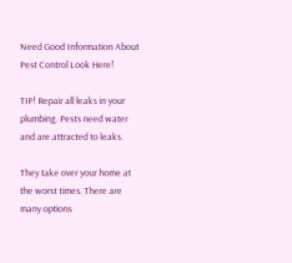Need Good Information About Pest Control Look Here!

TIP! Repair all leaks in your plumbing. Pests need water and are attracted to leaks.

They take over your home at the worst times. There are many options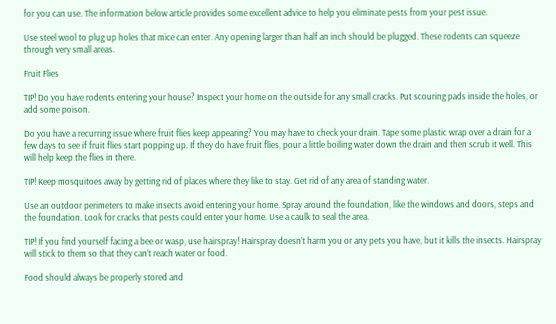for you can use. The information below article provides some excellent advice to help you eliminate pests from your pest issue.

Use steel wool to plug up holes that mice can enter. Any opening larger than half an inch should be plugged. These rodents can squeeze through very small areas.

Fruit Flies

TIP! Do you have rodents entering your house? Inspect your home on the outside for any small cracks. Put scouring pads inside the holes, or add some poison.

Do you have a recurring issue where fruit flies keep appearing? You may have to check your drain. Tape some plastic wrap over a drain for a few days to see if fruit flies start popping up. If they do have fruit flies, pour a little boiling water down the drain and then scrub it well. This will help keep the flies in there.

TIP! Keep mosquitoes away by getting rid of places where they like to stay. Get rid of any area of standing water.

Use an outdoor perimeters to make insects avoid entering your home. Spray around the foundation, like the windows and doors, steps and the foundation. Look for cracks that pests could enter your home. Use a caulk to seal the area.

TIP! If you find yourself facing a bee or wasp, use hairspray! Hairspray doesn’t harm you or any pets you have, but it kills the insects. Hairspray will stick to them so that they can’t reach water or food.

Food should always be properly stored and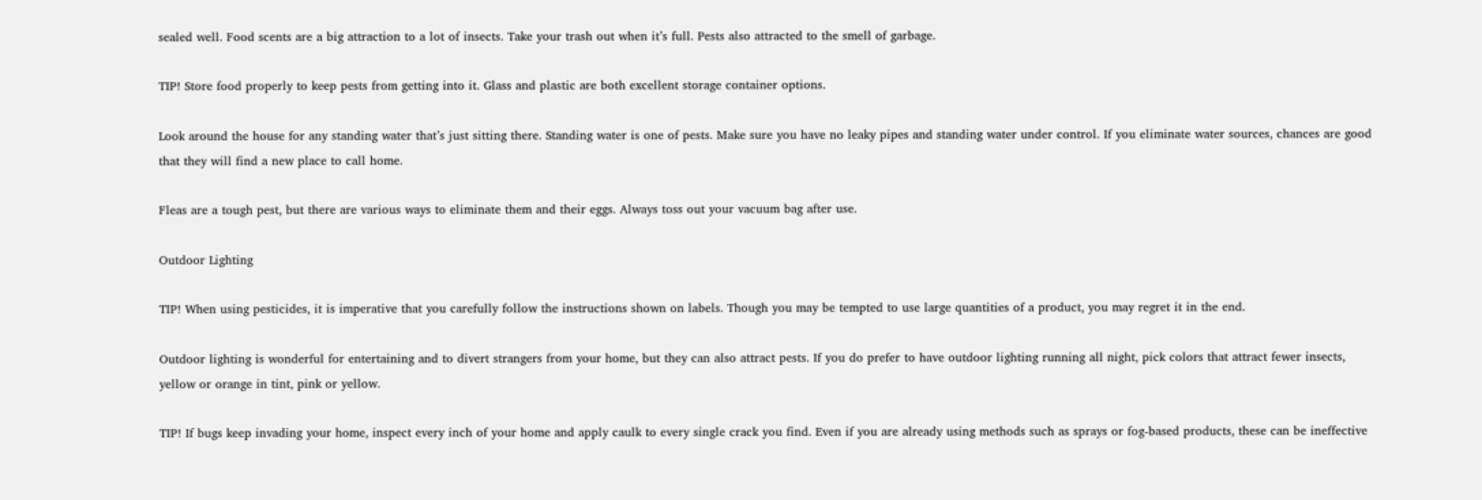sealed well. Food scents are a big attraction to a lot of insects. Take your trash out when it’s full. Pests also attracted to the smell of garbage.

TIP! Store food properly to keep pests from getting into it. Glass and plastic are both excellent storage container options.

Look around the house for any standing water that’s just sitting there. Standing water is one of pests. Make sure you have no leaky pipes and standing water under control. If you eliminate water sources, chances are good that they will find a new place to call home.

Fleas are a tough pest, but there are various ways to eliminate them and their eggs. Always toss out your vacuum bag after use.

Outdoor Lighting

TIP! When using pesticides, it is imperative that you carefully follow the instructions shown on labels. Though you may be tempted to use large quantities of a product, you may regret it in the end.

Outdoor lighting is wonderful for entertaining and to divert strangers from your home, but they can also attract pests. If you do prefer to have outdoor lighting running all night, pick colors that attract fewer insects, yellow or orange in tint, pink or yellow.

TIP! If bugs keep invading your home, inspect every inch of your home and apply caulk to every single crack you find. Even if you are already using methods such as sprays or fog-based products, these can be ineffective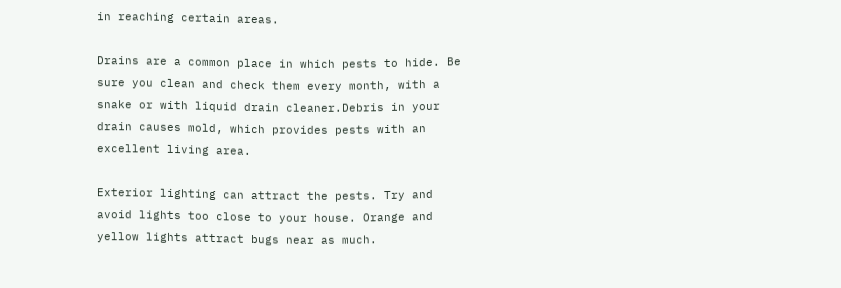in reaching certain areas.

Drains are a common place in which pests to hide. Be sure you clean and check them every month, with a snake or with liquid drain cleaner.Debris in your drain causes mold, which provides pests with an excellent living area.

Exterior lighting can attract the pests. Try and avoid lights too close to your house. Orange and yellow lights attract bugs near as much.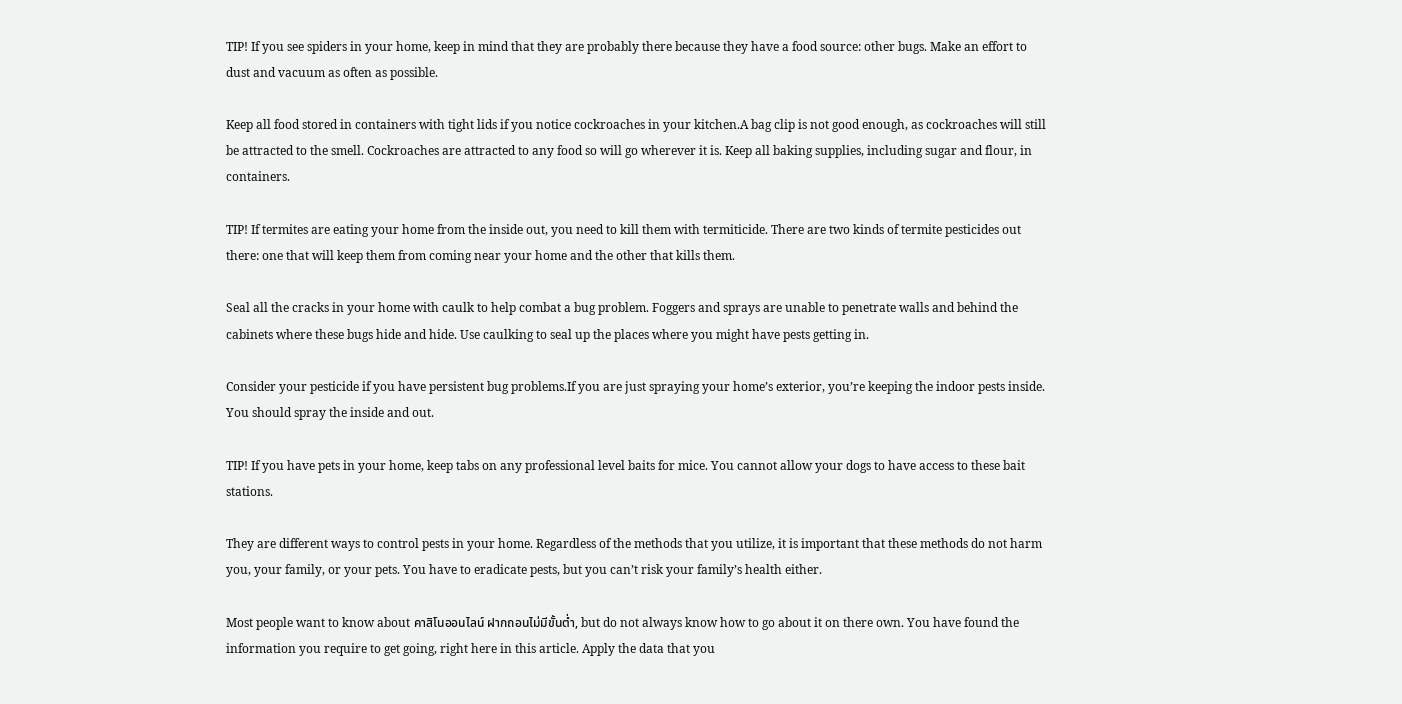TIP! If you see spiders in your home, keep in mind that they are probably there because they have a food source: other bugs. Make an effort to dust and vacuum as often as possible.

Keep all food stored in containers with tight lids if you notice cockroaches in your kitchen.A bag clip is not good enough, as cockroaches will still be attracted to the smell. Cockroaches are attracted to any food so will go wherever it is. Keep all baking supplies, including sugar and flour, in containers.

TIP! If termites are eating your home from the inside out, you need to kill them with termiticide. There are two kinds of termite pesticides out there: one that will keep them from coming near your home and the other that kills them.

Seal all the cracks in your home with caulk to help combat a bug problem. Foggers and sprays are unable to penetrate walls and behind the cabinets where these bugs hide and hide. Use caulking to seal up the places where you might have pests getting in.

Consider your pesticide if you have persistent bug problems.If you are just spraying your home’s exterior, you’re keeping the indoor pests inside. You should spray the inside and out.

TIP! If you have pets in your home, keep tabs on any professional level baits for mice. You cannot allow your dogs to have access to these bait stations.

They are different ways to control pests in your home. Regardless of the methods that you utilize, it is important that these methods do not harm you, your family, or your pets. You have to eradicate pests, but you can’t risk your family’s health either.

Most people want to know about คาสิโนออนไลน์ ฝากถอนไม่มีขั้นต่ำ, but do not always know how to go about it on there own. You have found the information you require to get going, right here in this article. Apply the data that you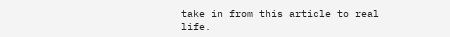take in from this article to real life.